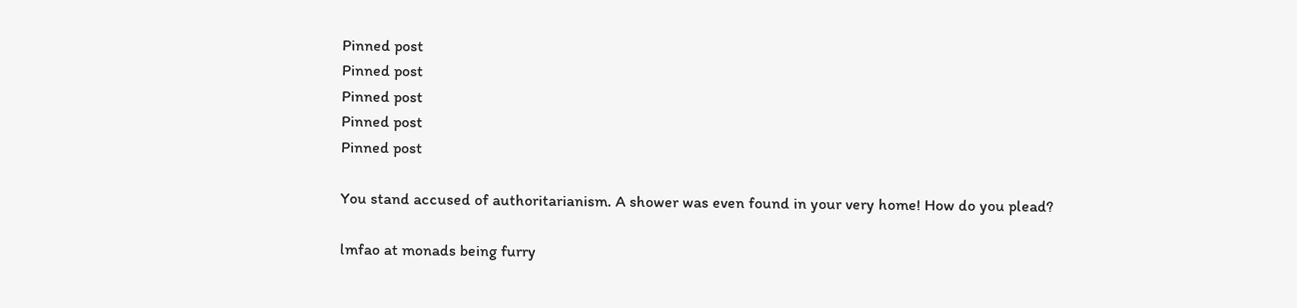Pinned post
Pinned post
Pinned post
Pinned post
Pinned post

You stand accused of authoritarianism. A shower was even found in your very home! How do you plead?

lmfao at monads being furry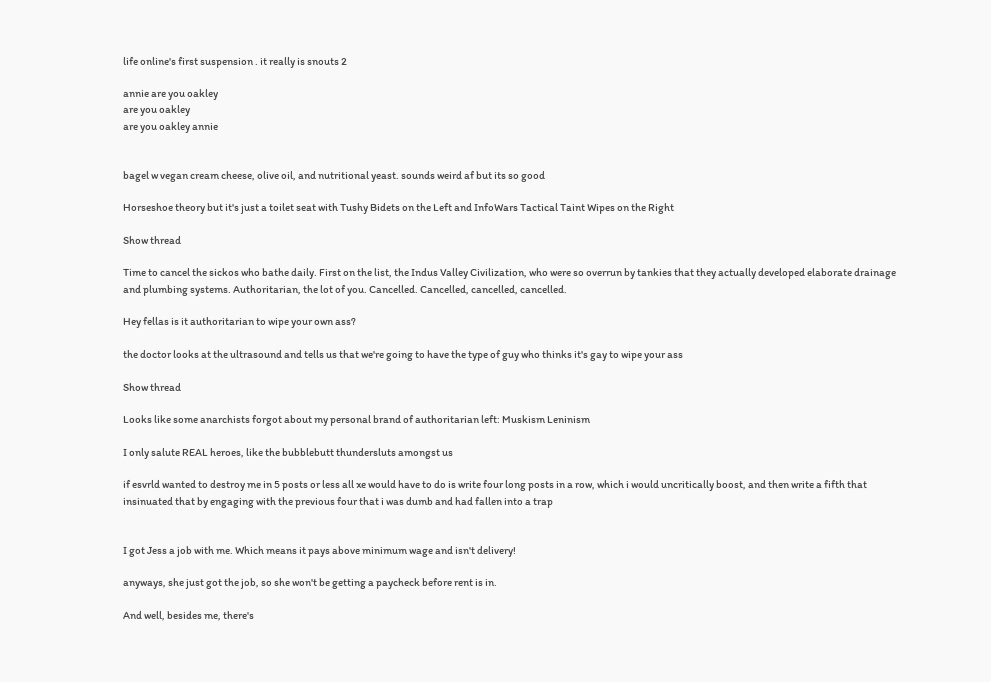life online's first suspension . it really is snouts 2

annie are you oakley
are you oakley
are you oakley annie


bagel w vegan cream cheese, olive oil, and nutritional yeast. sounds weird af but its so good

Horseshoe theory but it's just a toilet seat with Tushy Bidets on the Left and InfoWars Tactical Taint Wipes on the Right

Show thread

Time to cancel the sickos who bathe daily. First on the list, the Indus Valley Civilization, who were so overrun by tankies that they actually developed elaborate drainage and plumbing systems. Authoritarian, the lot of you. Cancelled. Cancelled, cancelled, cancelled.

Hey fellas is it authoritarian to wipe your own ass?

the doctor looks at the ultrasound and tells us that we're going to have the type of guy who thinks it's gay to wipe your ass

Show thread

Looks like some anarchists forgot about my personal brand of authoritarian left: Muskism Leninism

I only salute REAL heroes, like the bubblebutt thundersluts amongst us

if esvrld wanted to destroy me in 5 posts or less all xe would have to do is write four long posts in a row, which i would uncritically boost, and then write a fifth that insinuated that by engaging with the previous four that i was dumb and had fallen into a trap


I got Jess a job with me. Which means it pays above minimum wage and isn't delivery!

anyways, she just got the job, so she won't be getting a paycheck before rent is in.

And well, besides me, there's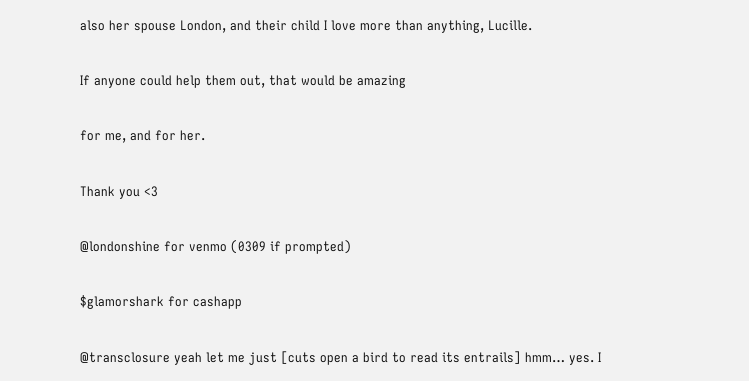also her spouse London, and their child I love more than anything, Lucille.

If anyone could help them out, that would be amazing

for me, and for her.

Thank you <3

@londonshine for venmo (0309 if prompted)

$glamorshark for cashapp

@transclosure yeah let me just [cuts open a bird to read its entrails] hmm… yes. I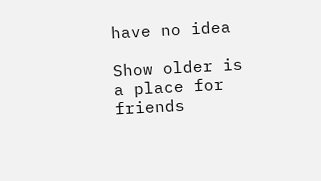have no idea

Show older is a place for friends